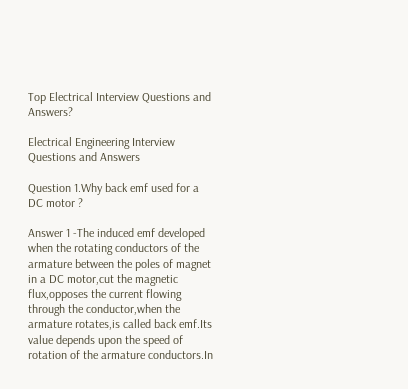Top Electrical Interview Questions and Answers?

Electrical Engineering Interview Questions and Answers

Question 1.Why back emf used for a DC motor ?

Answer 1 -The induced emf developed when the rotating conductors of the armature between the poles of magnet in a DC motor,cut the magnetic flux,opposes the current flowing through the conductor,when the armature rotates,is called back emf.Its value depends upon the speed of rotation of the armature conductors.In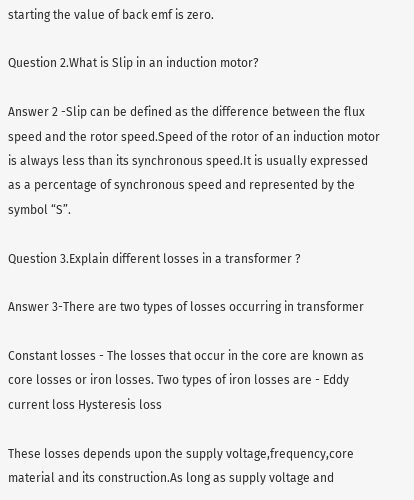starting the value of back emf is zero.

Question 2.What is Slip in an induction motor?

Answer 2 -Slip can be defined as the difference between the flux speed and the rotor speed.Speed of the rotor of an induction motor is always less than its synchronous speed.It is usually expressed as a percentage of synchronous speed and represented by the symbol “S”.

Question 3.Explain different losses in a transformer ?

Answer 3-There are two types of losses occurring in transformer

Constant losses - The losses that occur in the core are known as core losses or iron losses. Two types of iron losses are - Eddy current loss Hysteresis loss

These losses depends upon the supply voltage,frequency,core material and its construction.As long as supply voltage and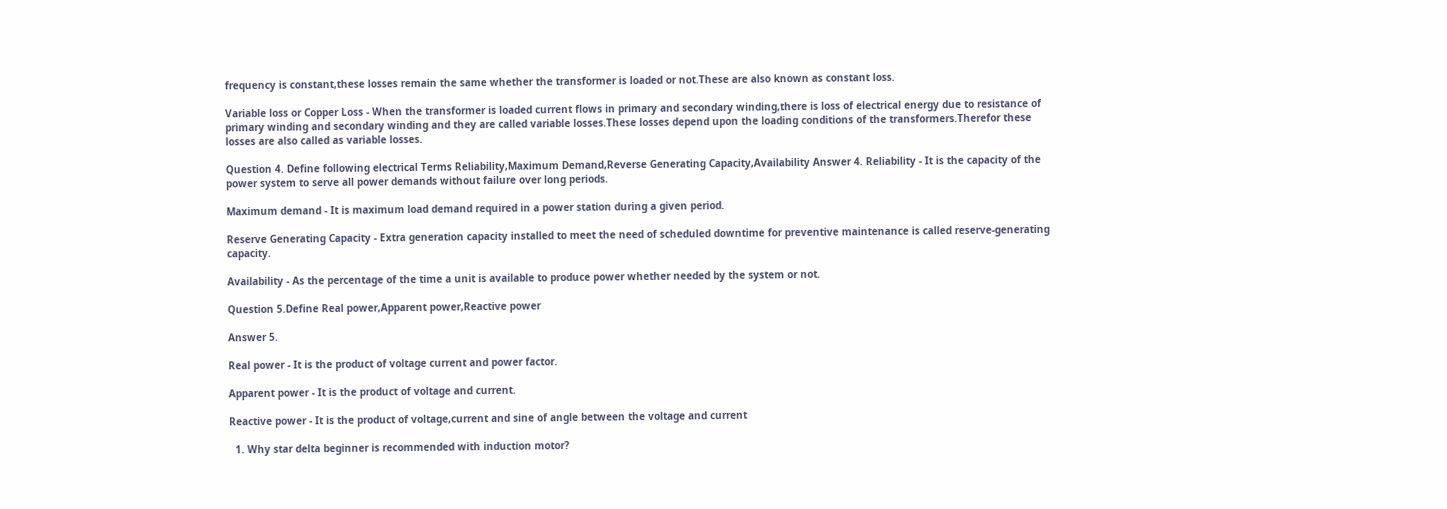frequency is constant,these losses remain the same whether the transformer is loaded or not.These are also known as constant loss.

Variable loss or Copper Loss - When the transformer is loaded current flows in primary and secondary winding,there is loss of electrical energy due to resistance of primary winding and secondary winding and they are called variable losses.These losses depend upon the loading conditions of the transformers.Therefor these losses are also called as variable losses.

Question 4. Define following electrical Terms Reliability,Maximum Demand,Reverse Generating Capacity,Availability Answer 4. Reliability - It is the capacity of the power system to serve all power demands without failure over long periods.

Maximum demand - It is maximum load demand required in a power station during a given period.

Reserve Generating Capacity - Extra generation capacity installed to meet the need of scheduled downtime for preventive maintenance is called reserve-generating capacity.

Availability - As the percentage of the time a unit is available to produce power whether needed by the system or not.

Question 5.Define Real power,Apparent power,Reactive power

Answer 5.

Real power - It is the product of voltage current and power factor.

Apparent power - It is the product of voltage and current.

Reactive power - It is the product of voltage,current and sine of angle between the voltage and current

  1. Why star delta beginner is recommended with induction motor?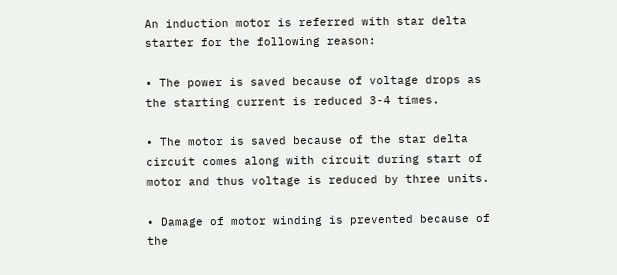An induction motor is referred with star delta starter for the following reason:

• The power is saved because of voltage drops as the starting current is reduced 3-4 times.

• The motor is saved because of the star delta circuit comes along with circuit during start of motor and thus voltage is reduced by three units.

• Damage of motor winding is prevented because of the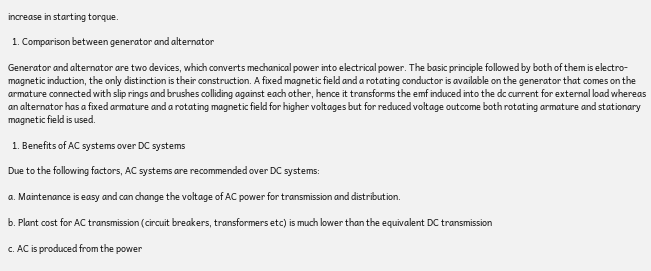increase in starting torque.

  1. Comparison between generator and alternator

Generator and alternator are two devices, which converts mechanical power into electrical power. The basic principle followed by both of them is electro-magnetic induction, the only distinction is their construction. A fixed magnetic field and a rotating conductor is available on the generator that comes on the armature connected with slip rings and brushes colliding against each other, hence it transforms the emf induced into the dc current for external load whereas an alternator has a fixed armature and a rotating magnetic field for higher voltages but for reduced voltage outcome both rotating armature and stationary magnetic field is used.

  1. Benefits of AC systems over DC systems

Due to the following factors, AC systems are recommended over DC systems:

a. Maintenance is easy and can change the voltage of AC power for transmission and distribution.

b. Plant cost for AC transmission (circuit breakers, transformers etc) is much lower than the equivalent DC transmission

c. AC is produced from the power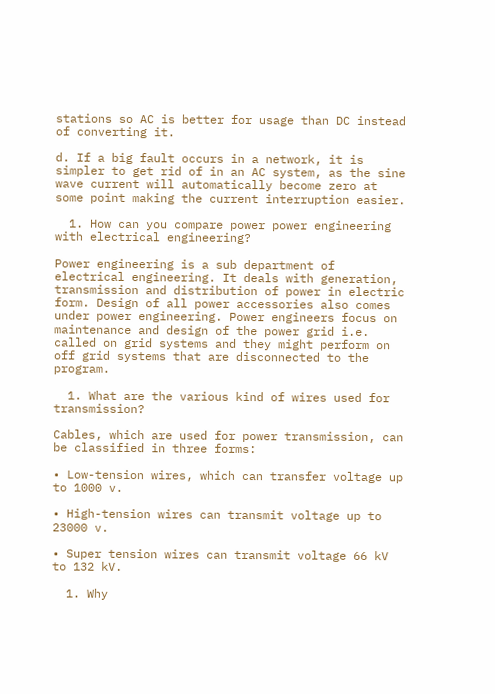stations so AC is better for usage than DC instead of converting it.

d. If a big fault occurs in a network, it is simpler to get rid of in an AC system, as the sine wave current will automatically become zero at some point making the current interruption easier.

  1. How can you compare power power engineering with electrical engineering?

Power engineering is a sub department of electrical engineering. It deals with generation, transmission and distribution of power in electric form. Design of all power accessories also comes under power engineering. Power engineers focus on maintenance and design of the power grid i.e. called on grid systems and they might perform on off grid systems that are disconnected to the program.

  1. What are the various kind of wires used for transmission?

Cables, which are used for power transmission, can be classified in three forms:

• Low-tension wires, which can transfer voltage up to 1000 v.

• High-tension wires can transmit voltage up to 23000 v.

• Super tension wires can transmit voltage 66 kV to 132 kV.

  1. Why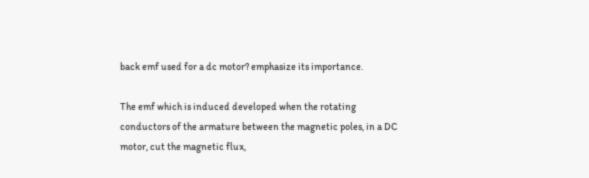back emf used for a dc motor? emphasize its importance.

The emf which is induced developed when the rotating conductors of the armature between the magnetic poles, in a DC motor, cut the magnetic flux,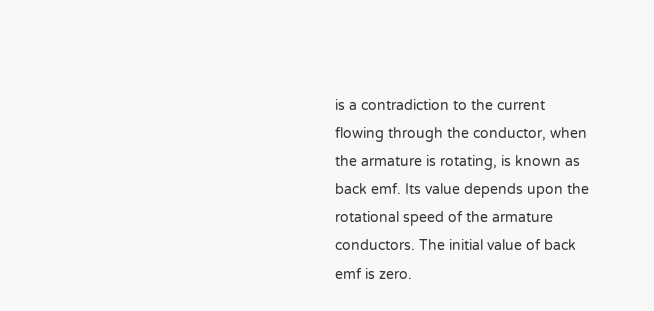is a contradiction to the current flowing through the conductor, when the armature is rotating, is known as back emf. Its value depends upon the rotational speed of the armature conductors. The initial value of back emf is zero.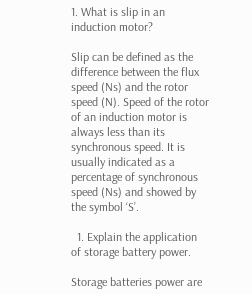1. What is slip in an induction motor?

Slip can be defined as the difference between the flux speed (Ns) and the rotor speed (N). Speed of the rotor of an induction motor is always less than its synchronous speed. It is usually indicated as a percentage of synchronous speed (Ns) and showed by the symbol ‘S’.

  1. Explain the application of storage battery power.

Storage batteries power are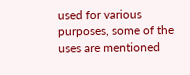used for various purposes, some of the uses are mentioned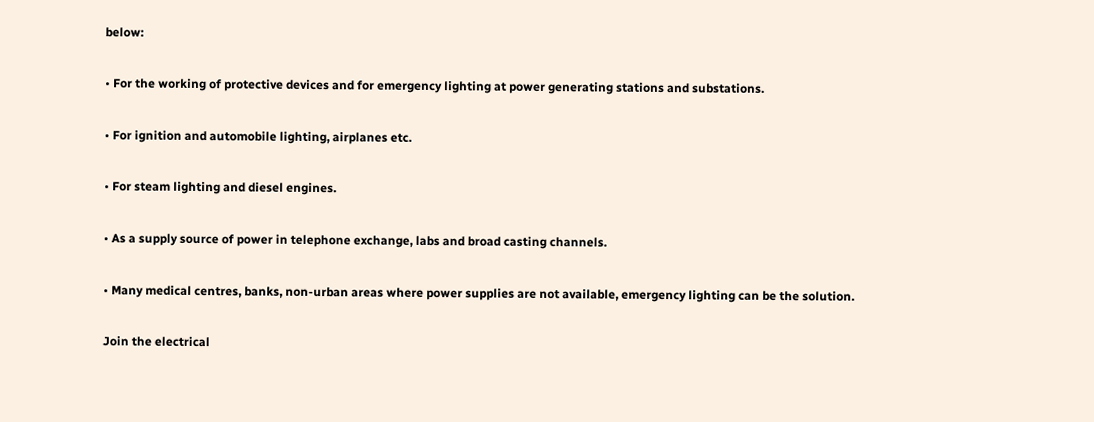below:

• For the working of protective devices and for emergency lighting at power generating stations and substations.

• For ignition and automobile lighting, airplanes etc.

• For steam lighting and diesel engines.

• As a supply source of power in telephone exchange, labs and broad casting channels.

• Many medical centres, banks, non-urban areas where power supplies are not available, emergency lighting can be the solution.

Join the electrical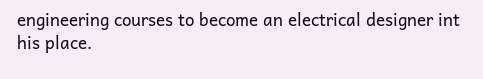engineering courses to become an electrical designer int his place.